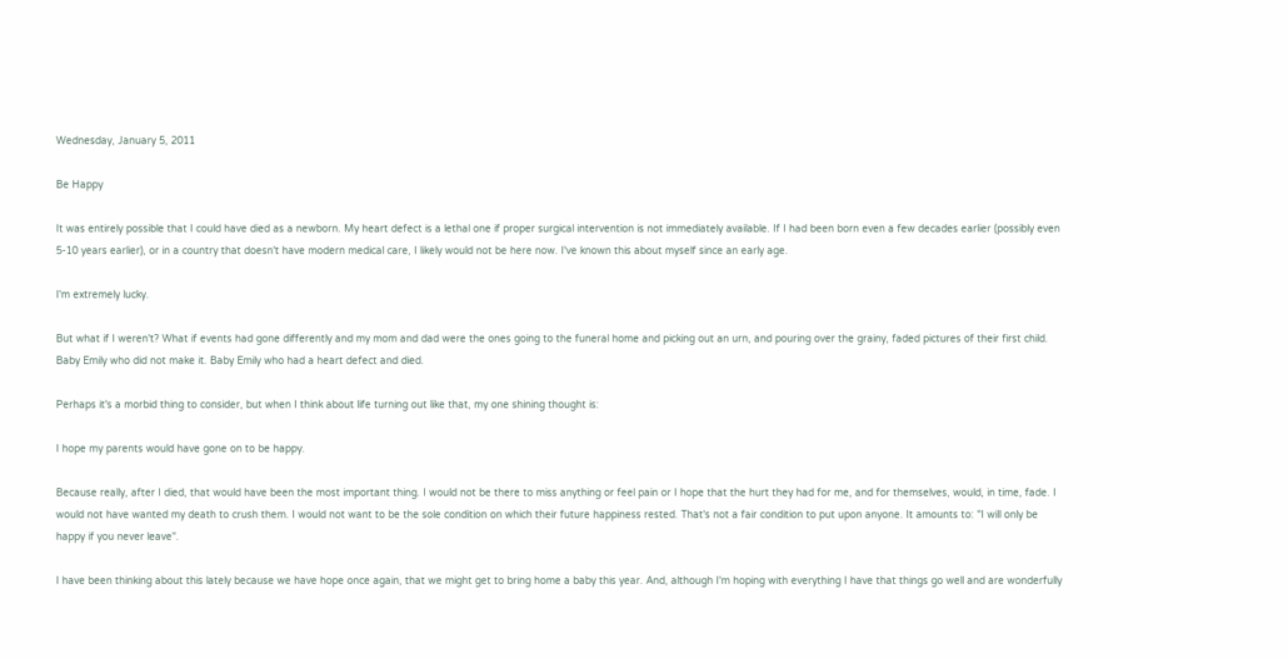Wednesday, January 5, 2011

Be Happy

It was entirely possible that I could have died as a newborn. My heart defect is a lethal one if proper surgical intervention is not immediately available. If I had been born even a few decades earlier (possibly even 5-10 years earlier), or in a country that doesn't have modern medical care, I likely would not be here now. I've known this about myself since an early age.

I'm extremely lucky.

But what if I weren't? What if events had gone differently and my mom and dad were the ones going to the funeral home and picking out an urn, and pouring over the grainy, faded pictures of their first child. Baby Emily who did not make it. Baby Emily who had a heart defect and died.

Perhaps it's a morbid thing to consider, but when I think about life turning out like that, my one shining thought is:

I hope my parents would have gone on to be happy.

Because really, after I died, that would have been the most important thing. I would not be there to miss anything or feel pain or I hope that the hurt they had for me, and for themselves, would, in time, fade. I would not have wanted my death to crush them. I would not want to be the sole condition on which their future happiness rested. That's not a fair condition to put upon anyone. It amounts to: "I will only be happy if you never leave".

I have been thinking about this lately because we have hope once again, that we might get to bring home a baby this year. And, although I'm hoping with everything I have that things go well and are wonderfully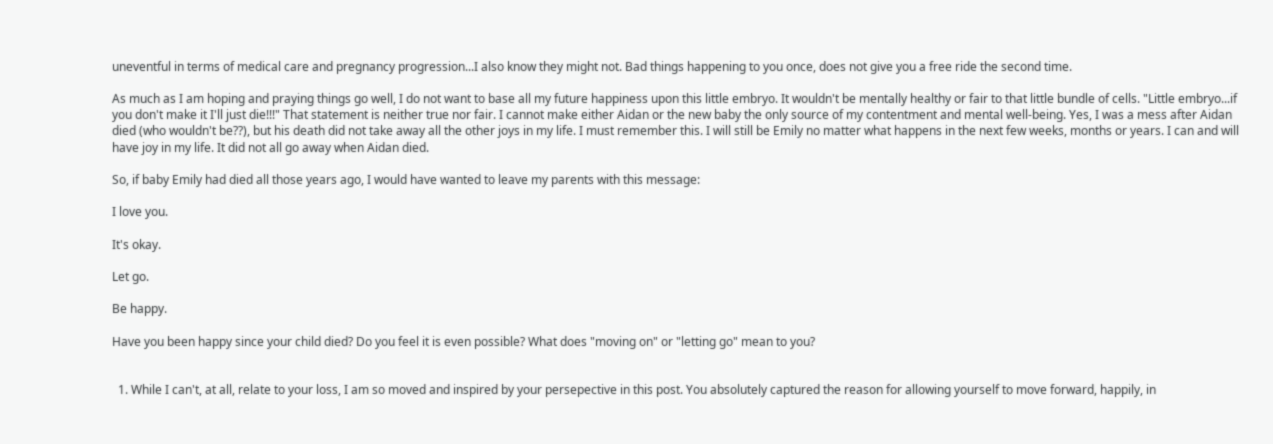uneventful in terms of medical care and pregnancy progression...I also know they might not. Bad things happening to you once, does not give you a free ride the second time.

As much as I am hoping and praying things go well, I do not want to base all my future happiness upon this little embryo. It wouldn't be mentally healthy or fair to that little bundle of cells. "Little embryo...if you don't make it I'll just die!!!" That statement is neither true nor fair. I cannot make either Aidan or the new baby the only source of my contentment and mental well-being. Yes, I was a mess after Aidan died (who wouldn't be??), but his death did not take away all the other joys in my life. I must remember this. I will still be Emily no matter what happens in the next few weeks, months or years. I can and will have joy in my life. It did not all go away when Aidan died.

So, if baby Emily had died all those years ago, I would have wanted to leave my parents with this message:

I love you.

It's okay.

Let go.

Be happy.

Have you been happy since your child died? Do you feel it is even possible? What does "moving on" or "letting go" mean to you?


  1. While I can't, at all, relate to your loss, I am so moved and inspired by your persepective in this post. You absolutely captured the reason for allowing yourself to move forward, happily, in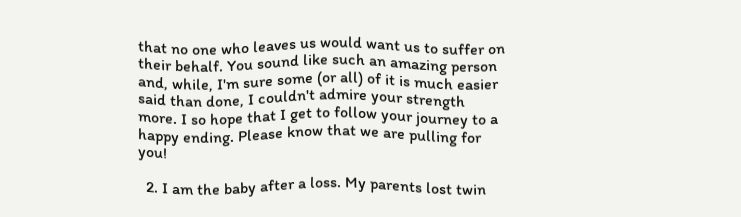that no one who leaves us would want us to suffer on their behalf. You sound like such an amazing person and, while, I'm sure some (or all) of it is much easier said than done, I couldn't admire your strength more. I so hope that I get to follow your journey to a happy ending. Please know that we are pulling for you!

  2. I am the baby after a loss. My parents lost twin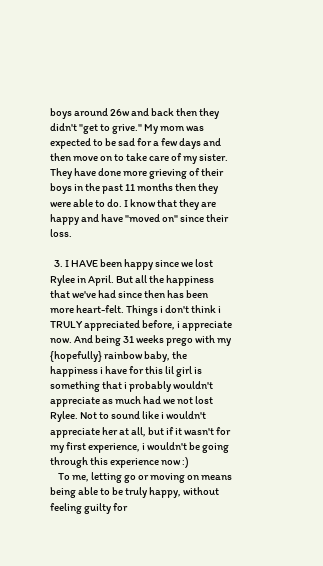boys around 26w and back then they didn't "get to grive." My mom was expected to be sad for a few days and then move on to take care of my sister. They have done more grieving of their boys in the past 11 months then they were able to do. I know that they are happy and have "moved on" since their loss.

  3. I HAVE been happy since we lost Rylee in April. But all the happiness that we've had since then has been more heart-felt. Things i don't think i TRULY appreciated before, i appreciate now. And being 31 weeks prego with my {hopefully} rainbow baby, the happiness i have for this lil girl is something that i probably wouldn't appreciate as much had we not lost Rylee. Not to sound like i wouldn't appreciate her at all, but if it wasn't for my first experience, i wouldn't be going through this experience now :)
    To me, letting go or moving on means being able to be truly happy, without feeling guilty for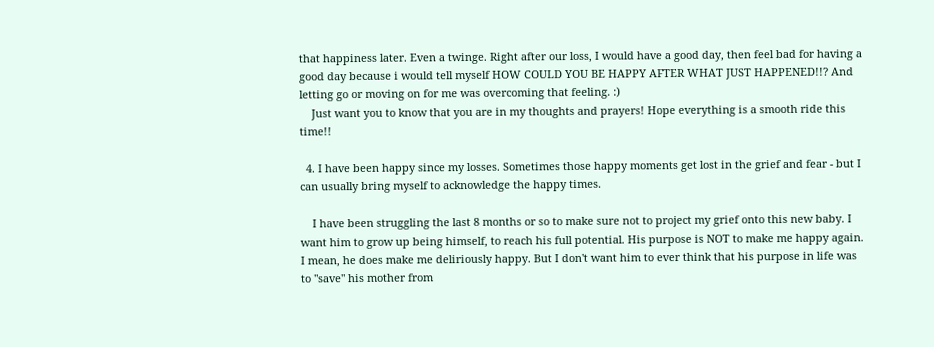that happiness later. Even a twinge. Right after our loss, I would have a good day, then feel bad for having a good day because i would tell myself HOW COULD YOU BE HAPPY AFTER WHAT JUST HAPPENED!!? And letting go or moving on for me was overcoming that feeling. :)
    Just want you to know that you are in my thoughts and prayers! Hope everything is a smooth ride this time!!

  4. I have been happy since my losses. Sometimes those happy moments get lost in the grief and fear - but I can usually bring myself to acknowledge the happy times.

    I have been struggling the last 8 months or so to make sure not to project my grief onto this new baby. I want him to grow up being himself, to reach his full potential. His purpose is NOT to make me happy again. I mean, he does make me deliriously happy. But I don't want him to ever think that his purpose in life was to "save" his mother from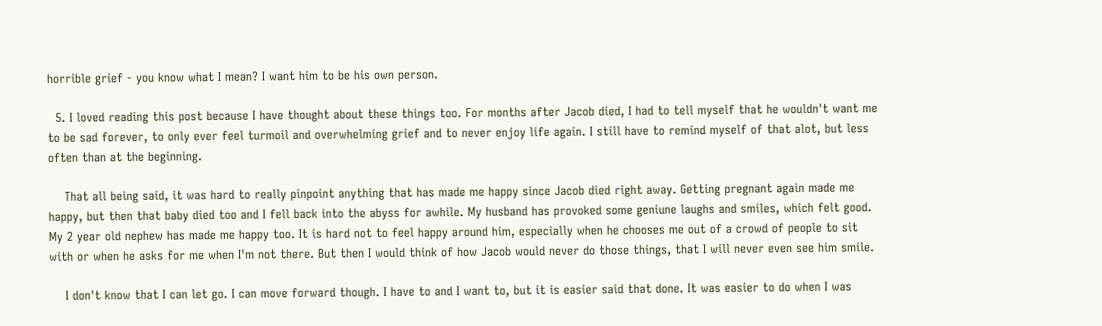horrible grief - you know what I mean? I want him to be his own person.

  5. I loved reading this post because I have thought about these things too. For months after Jacob died, I had to tell myself that he wouldn't want me to be sad forever, to only ever feel turmoil and overwhelming grief and to never enjoy life again. I still have to remind myself of that alot, but less often than at the beginning.

    That all being said, it was hard to really pinpoint anything that has made me happy since Jacob died right away. Getting pregnant again made me happy, but then that baby died too and I fell back into the abyss for awhile. My husband has provoked some geniune laughs and smiles, which felt good. My 2 year old nephew has made me happy too. It is hard not to feel happy around him, especially when he chooses me out of a crowd of people to sit with or when he asks for me when I'm not there. But then I would think of how Jacob would never do those things, that I will never even see him smile.

    I don't know that I can let go. I can move forward though. I have to and I want to, but it is easier said that done. It was easier to do when I was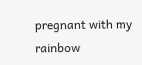pregnant with my rainbow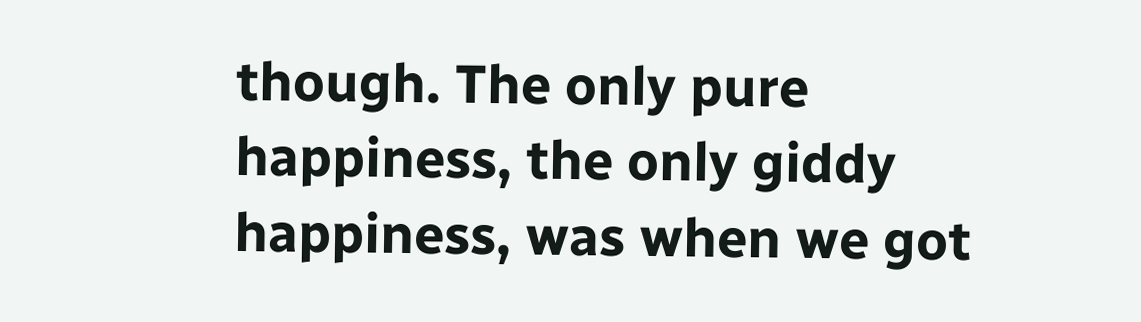though. The only pure happiness, the only giddy happiness, was when we got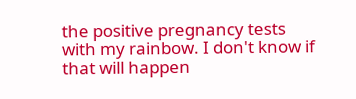the positive pregnancy tests with my rainbow. I don't know if that will happen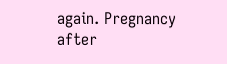again. Pregnancy after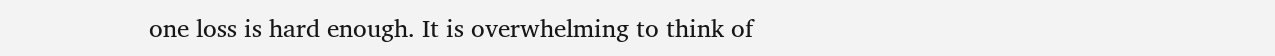one loss is hard enough. It is overwhelming to think of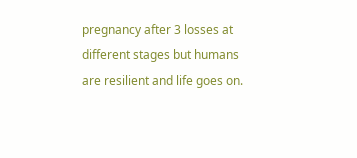pregnancy after 3 losses at different stages but humans are resilient and life goes on.